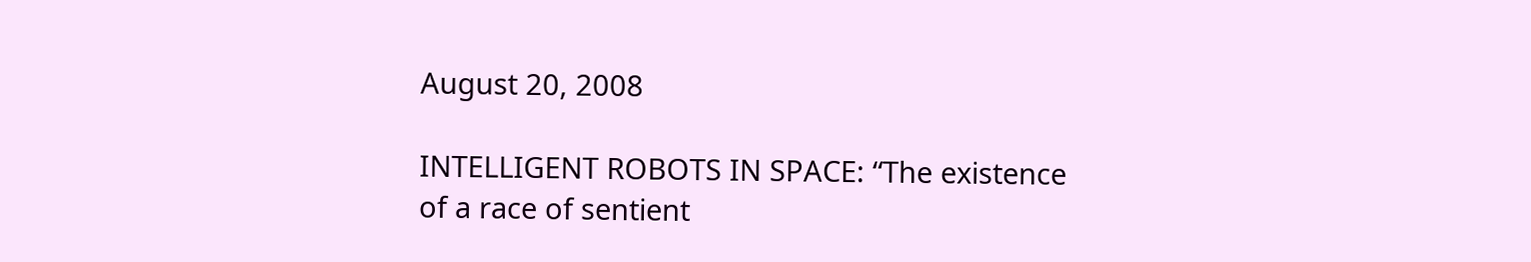August 20, 2008

INTELLIGENT ROBOTS IN SPACE: “The existence of a race of sentient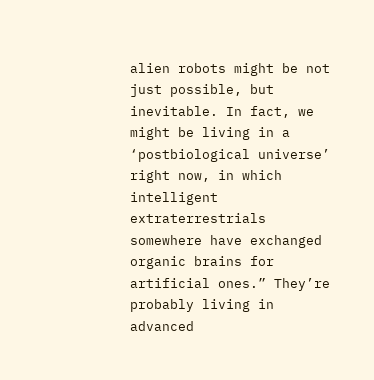alien robots might be not just possible, but inevitable. In fact, we might be living in a ‘postbiological universe’ right now, in which intelligent extraterrestrials somewhere have exchanged organic brains for artificial ones.” They’re probably living in advanced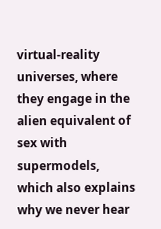virtual-reality universes, where they engage in the alien equivalent of sex with supermodels, which also explains why we never hear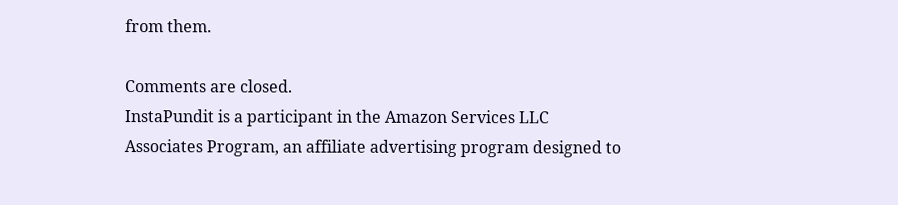from them.

Comments are closed.
InstaPundit is a participant in the Amazon Services LLC Associates Program, an affiliate advertising program designed to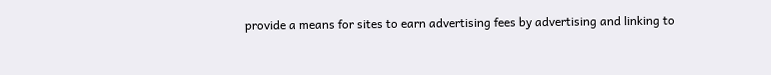provide a means for sites to earn advertising fees by advertising and linking to